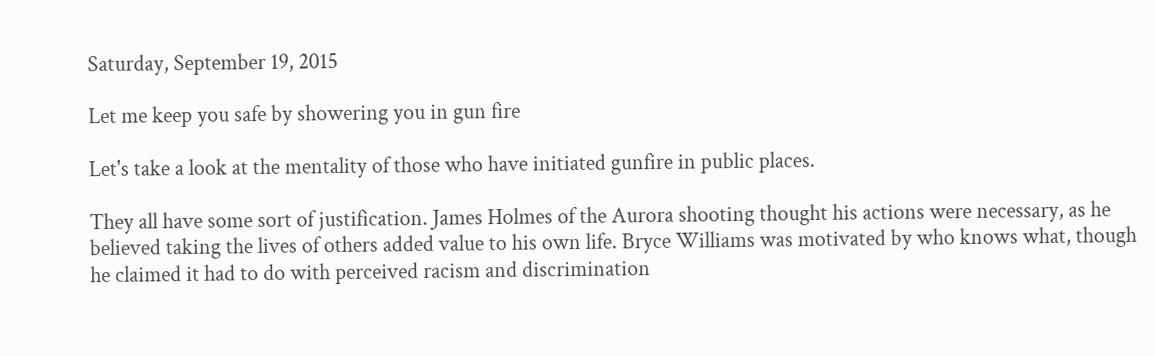Saturday, September 19, 2015

Let me keep you safe by showering you in gun fire

Let's take a look at the mentality of those who have initiated gunfire in public places.

They all have some sort of justification. James Holmes of the Aurora shooting thought his actions were necessary, as he believed taking the lives of others added value to his own life. Bryce Williams was motivated by who knows what, though he claimed it had to do with perceived racism and discrimination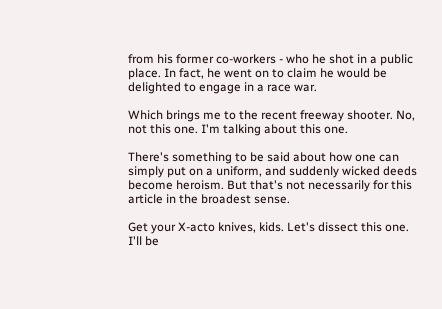from his former co-workers - who he shot in a public place. In fact, he went on to claim he would be delighted to engage in a race war.

Which brings me to the recent freeway shooter. No, not this one. I'm talking about this one.

There's something to be said about how one can simply put on a uniform, and suddenly wicked deeds become heroism. But that's not necessarily for this article in the broadest sense.

Get your X-acto knives, kids. Let's dissect this one. I'll be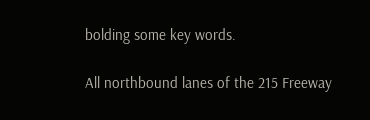bolding some key words.

All northbound lanes of the 215 Freeway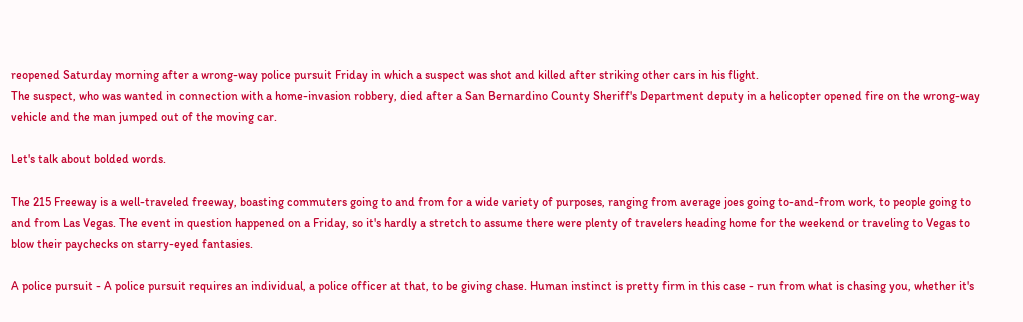reopened Saturday morning after a wrong-way police pursuit Friday in which a suspect was shot and killed after striking other cars in his flight.
The suspect, who was wanted in connection with a home-invasion robbery, died after a San Bernardino County Sheriff's Department deputy in a helicopter opened fire on the wrong-way vehicle and the man jumped out of the moving car.

Let's talk about bolded words.

The 215 Freeway is a well-traveled freeway, boasting commuters going to and from for a wide variety of purposes, ranging from average joes going to-and-from work, to people going to and from Las Vegas. The event in question happened on a Friday, so it's hardly a stretch to assume there were plenty of travelers heading home for the weekend or traveling to Vegas to blow their paychecks on starry-eyed fantasies.

A police pursuit - A police pursuit requires an individual, a police officer at that, to be giving chase. Human instinct is pretty firm in this case - run from what is chasing you, whether it's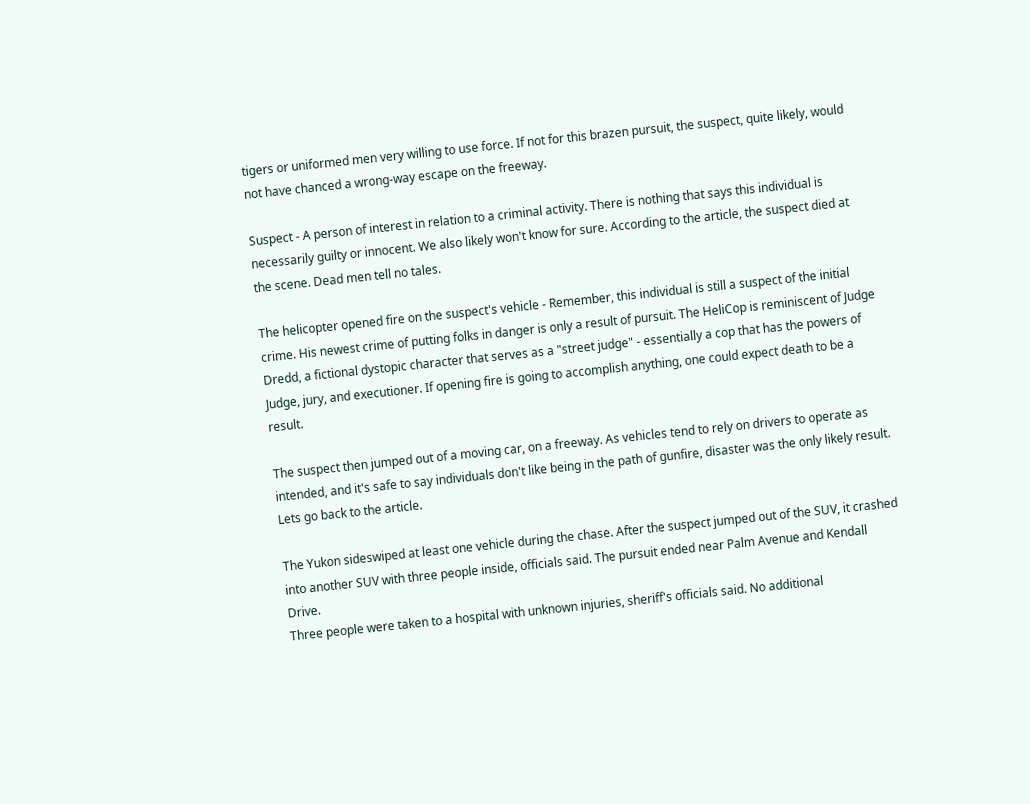tigers or uniformed men very willing to use force. If not for this brazen pursuit, the suspect, quite likely, would not have chanced a wrong-way escape on the freeway.

Suspect - A person of interest in relation to a criminal activity. There is nothing that says this individual is necessarily guilty or innocent. We also likely won't know for sure. According to the article, the suspect died at the scene. Dead men tell no tales.

The helicopter opened fire on the suspect's vehicle - Remember, this individual is still a suspect of the initial crime. His newest crime of putting folks in danger is only a result of pursuit. The HeliCop is reminiscent of Judge Dredd, a fictional dystopic character that serves as a "street judge" - essentially a cop that has the powers of Judge, jury, and executioner. If opening fire is going to accomplish anything, one could expect death to be a result.

The suspect then jumped out of a moving car, on a freeway. As vehicles tend to rely on drivers to operate as intended, and it's safe to say individuals don't like being in the path of gunfire, disaster was the only likely result. Lets go back to the article.

The Yukon sideswiped at least one vehicle during the chase. After the suspect jumped out of the SUV, it crashed into another SUV with three people inside, officials said. The pursuit ended near Palm Avenue and Kendall Drive.
Three people were taken to a hospital with unknown injuries, sheriff's officials said. No additional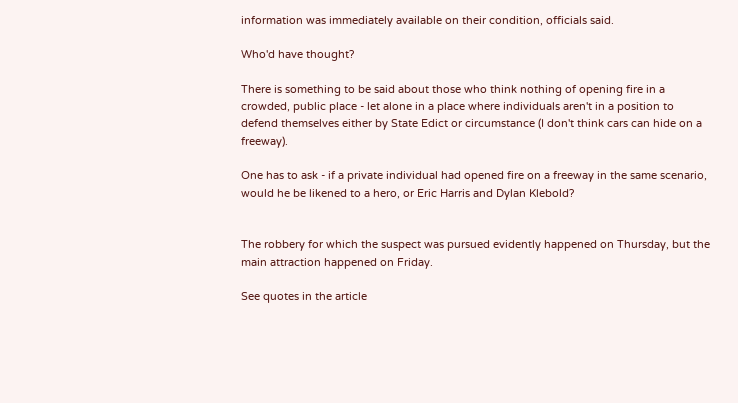information was immediately available on their condition, officials said.

Who'd have thought?

There is something to be said about those who think nothing of opening fire in a crowded, public place - let alone in a place where individuals aren't in a position to defend themselves either by State Edict or circumstance (I don't think cars can hide on a freeway).

One has to ask - if a private individual had opened fire on a freeway in the same scenario, would he be likened to a hero, or Eric Harris and Dylan Klebold?


The robbery for which the suspect was pursued evidently happened on Thursday, but the main attraction happened on Friday.

See quotes in the article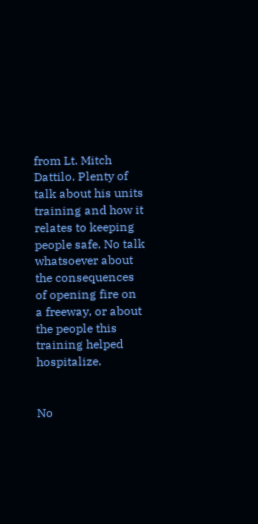from Lt. Mitch Dattilo. Plenty of talk about his units training and how it relates to keeping people safe. No talk whatsoever about the consequences of opening fire on a freeway, or about the people this training helped hospitalize.


No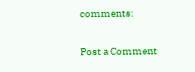comments:

Post a Comment